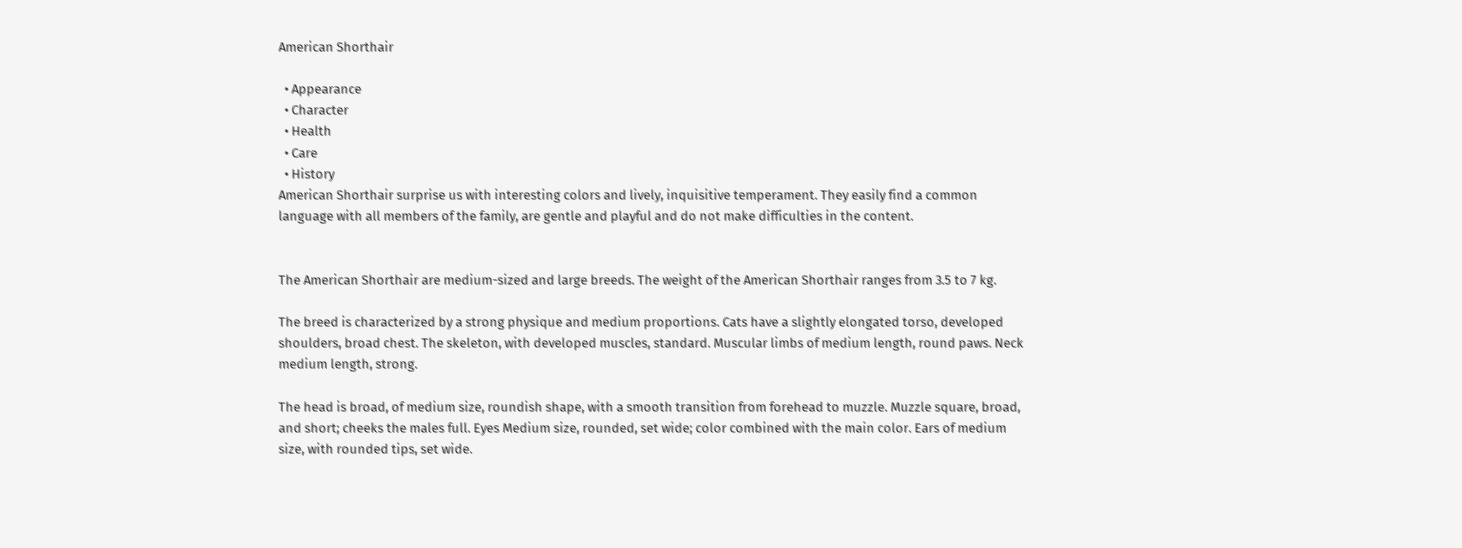American Shorthair

  • Appearance
  • Character
  • Health
  • Care
  • History
American Shorthair surprise us with interesting colors and lively, inquisitive temperament. They easily find a common language with all members of the family, are gentle and playful and do not make difficulties in the content.


The American Shorthair are medium-sized and large breeds. The weight of the American Shorthair ranges from 3.5 to 7 kg.

The breed is characterized by a strong physique and medium proportions. Cats have a slightly elongated torso, developed shoulders, broad chest. The skeleton, with developed muscles, standard. Muscular limbs of medium length, round paws. Neck medium length, strong.

The head is broad, of medium size, roundish shape, with a smooth transition from forehead to muzzle. Muzzle square, broad, and short; cheeks the males full. Eyes Medium size, rounded, set wide; color combined with the main color. Ears of medium size, with rounded tips, set wide.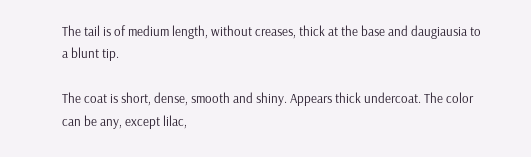The tail is of medium length, without creases, thick at the base and daugiausia to a blunt tip.

The coat is short, dense, smooth and shiny. Appears thick undercoat. The color can be any, except lilac,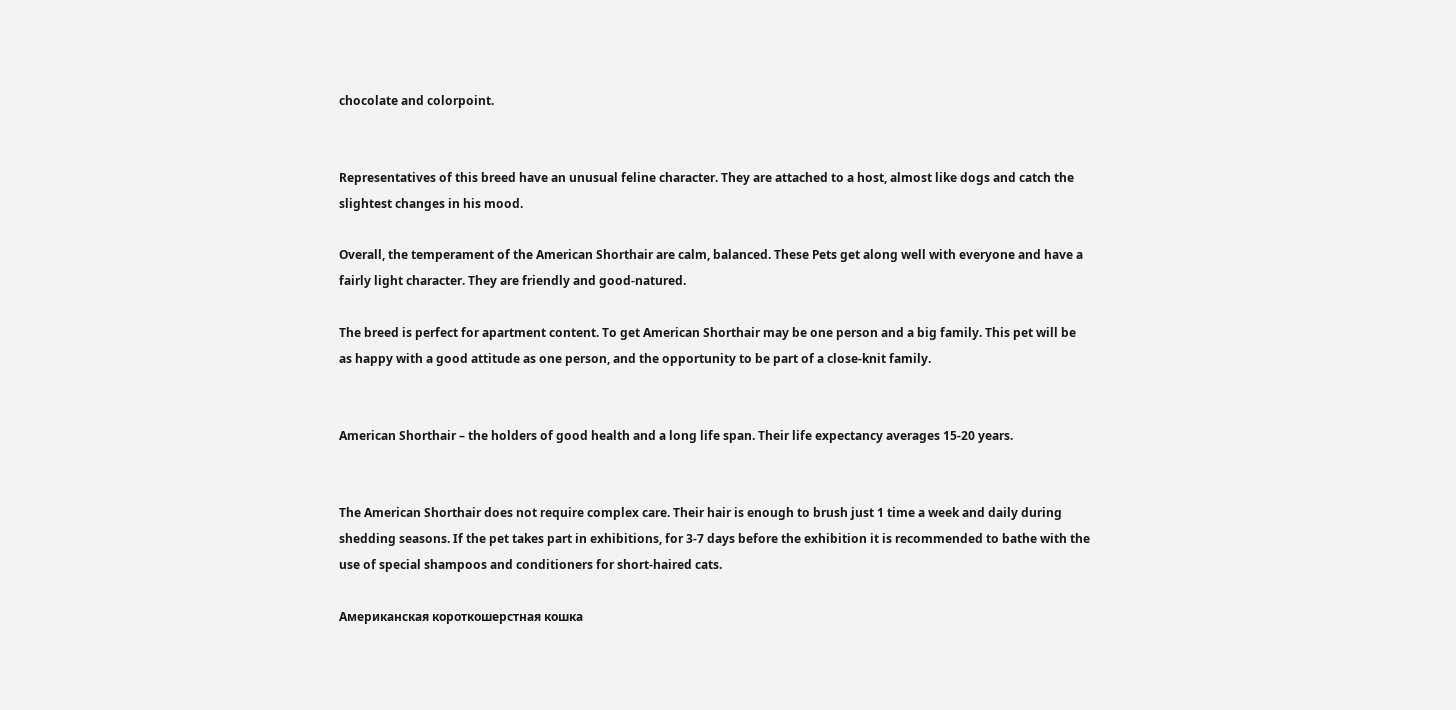chocolate and colorpoint.


Representatives of this breed have an unusual feline character. They are attached to a host, almost like dogs and catch the slightest changes in his mood.

Overall, the temperament of the American Shorthair are calm, balanced. These Pets get along well with everyone and have a fairly light character. They are friendly and good-natured.

The breed is perfect for apartment content. To get American Shorthair may be one person and a big family. This pet will be as happy with a good attitude as one person, and the opportunity to be part of a close-knit family.


American Shorthair – the holders of good health and a long life span. Their life expectancy averages 15-20 years.


The American Shorthair does not require complex care. Their hair is enough to brush just 1 time a week and daily during shedding seasons. If the pet takes part in exhibitions, for 3-7 days before the exhibition it is recommended to bathe with the use of special shampoos and conditioners for short-haired cats.

Американская короткошерстная кошка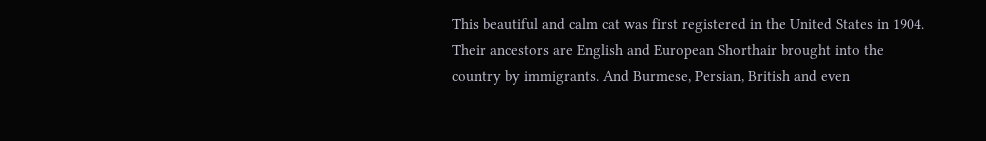This beautiful and calm cat was first registered in the United States in 1904. Their ancestors are English and European Shorthair brought into the country by immigrants. And Burmese, Persian, British and even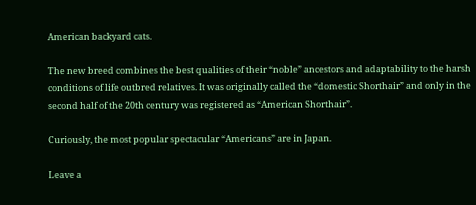American backyard cats.

The new breed combines the best qualities of their “noble” ancestors and adaptability to the harsh conditions of life outbred relatives. It was originally called the “domestic Shorthair” and only in the second half of the 20th century was registered as “American Shorthair”.

Curiously, the most popular spectacular “Americans” are in Japan.

Leave a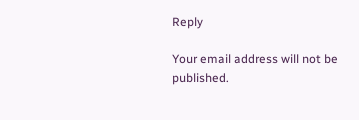Reply

Your email address will not be published.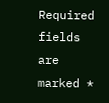Required fields are marked *